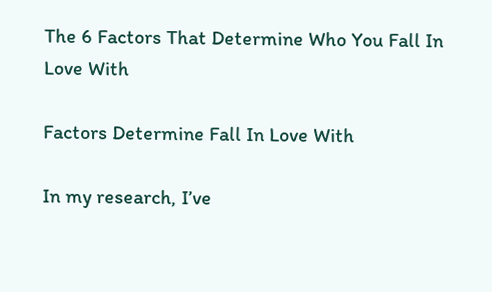The 6 Factors That Determine Who You Fall In Love With

Factors Determine Fall In Love With

In my research, I’ve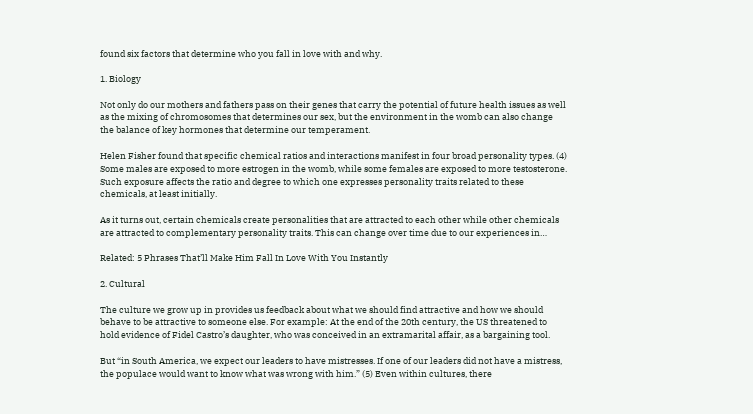found six factors that determine who you fall in love with and why.

1. Biology

Not only do our mothers and fathers pass on their genes that carry the potential of future health issues as well as the mixing of chromosomes that determines our sex, but the environment in the womb can also change the balance of key hormones that determine our temperament.

Helen Fisher found that specific chemical ratios and interactions manifest in four broad personality types. (4) Some males are exposed to more estrogen in the womb, while some females are exposed to more testosterone. Such exposure affects the ratio and degree to which one expresses personality traits related to these chemicals, at least initially.

As it turns out, certain chemicals create personalities that are attracted to each other while other chemicals are attracted to complementary personality traits. This can change over time due to our experiences in…

Related: 5 Phrases That’ll Make Him Fall In Love With You Instantly

2. Cultural

The culture we grow up in provides us feedback about what we should find attractive and how we should behave to be attractive to someone else. For example: At the end of the 20th century, the US threatened to hold evidence of Fidel Castro’s daughter, who was conceived in an extramarital affair, as a bargaining tool.

But “in South America, we expect our leaders to have mistresses. If one of our leaders did not have a mistress, the populace would want to know what was wrong with him.” (5) Even within cultures, there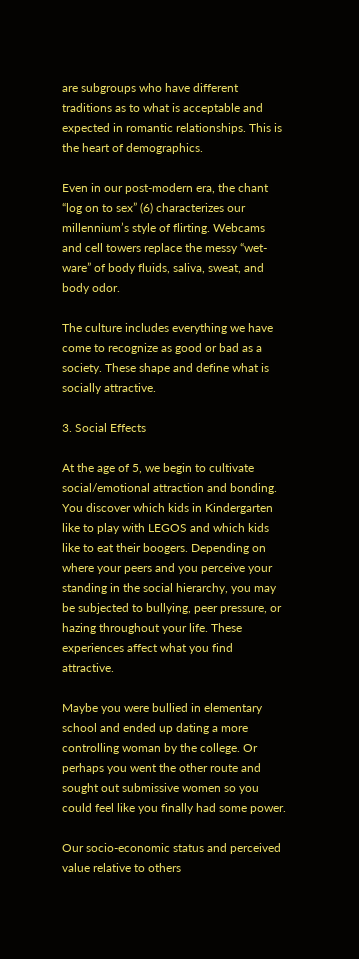are subgroups who have different traditions as to what is acceptable and expected in romantic relationships. This is the heart of demographics.

Even in our post-modern era, the chant “log on to sex” (6) characterizes our millennium’s style of flirting. Webcams and cell towers replace the messy “wet-ware” of body fluids, saliva, sweat, and body odor.

The culture includes everything we have come to recognize as good or bad as a society. These shape and define what is socially attractive.

3. Social Effects

At the age of 5, we begin to cultivate social/emotional attraction and bonding. You discover which kids in Kindergarten like to play with LEGOS and which kids like to eat their boogers. Depending on where your peers and you perceive your standing in the social hierarchy, you may be subjected to bullying, peer pressure, or hazing throughout your life. These experiences affect what you find attractive.

Maybe you were bullied in elementary school and ended up dating a more controlling woman by the college. Or perhaps you went the other route and sought out submissive women so you could feel like you finally had some power.

Our socio-economic status and perceived value relative to others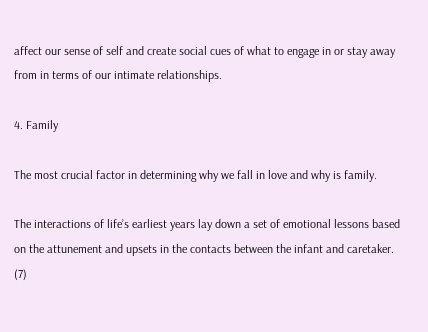affect our sense of self and create social cues of what to engage in or stay away from in terms of our intimate relationships.

4. Family

The most crucial factor in determining why we fall in love and why is family.

The interactions of life’s earliest years lay down a set of emotional lessons based on the attunement and upsets in the contacts between the infant and caretaker. (7)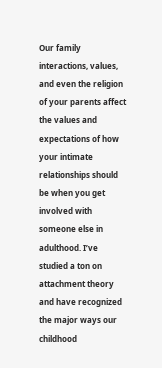Our family interactions, values, and even the religion of your parents affect the values and expectations of how your intimate relationships should be when you get involved with someone else in adulthood. I’ve studied a ton on attachment theory and have recognized the major ways our childhood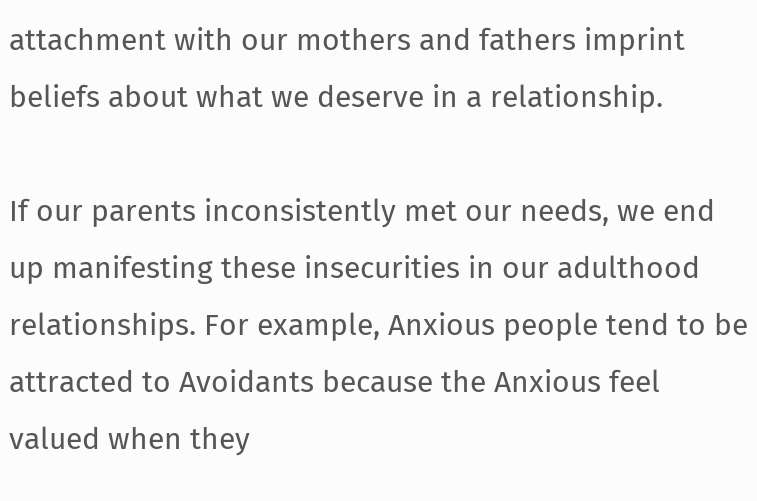attachment with our mothers and fathers imprint beliefs about what we deserve in a relationship.

If our parents inconsistently met our needs, we end up manifesting these insecurities in our adulthood relationships. For example, Anxious people tend to be attracted to Avoidants because the Anxious feel valued when they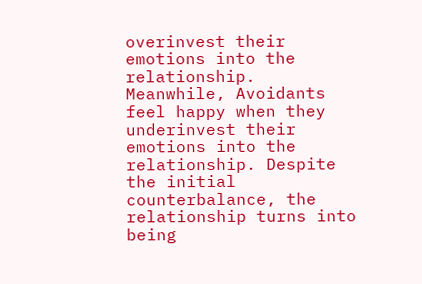overinvest their emotions into the relationship. Meanwhile, Avoidants feel happy when they underinvest their emotions into the relationship. Despite the initial counterbalance, the relationship turns into being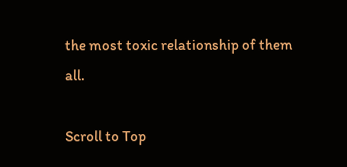the most toxic relationship of them all.

Scroll to Top